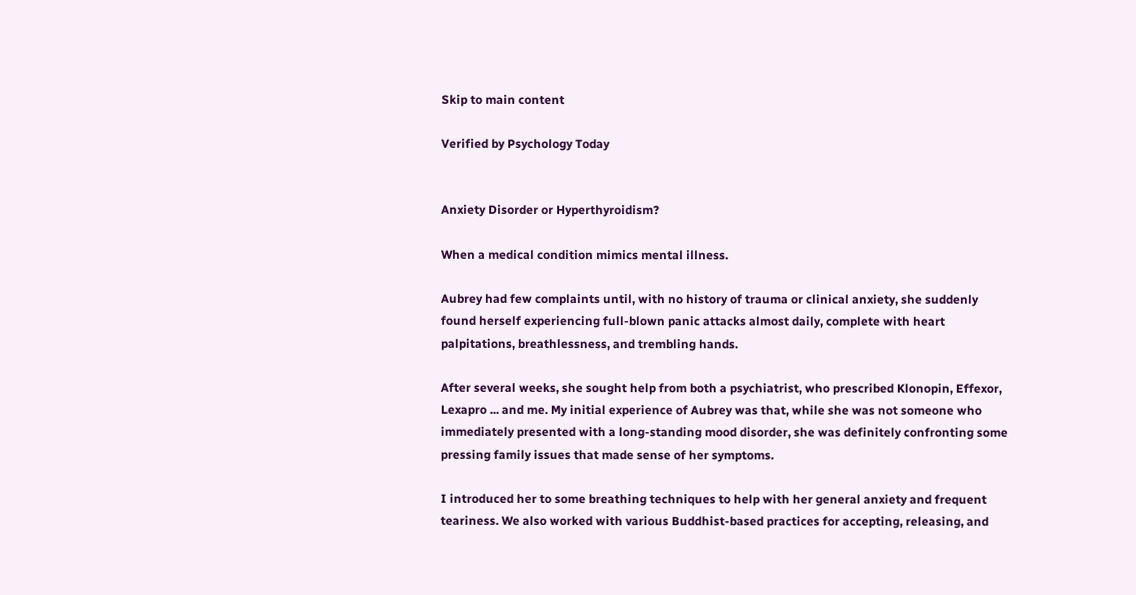Skip to main content

Verified by Psychology Today


Anxiety Disorder or Hyperthyroidism?

When a medical condition mimics mental illness.

Aubrey had few complaints until, with no history of trauma or clinical anxiety, she suddenly found herself experiencing full-blown panic attacks almost daily, complete with heart palpitations, breathlessness, and trembling hands.

After several weeks, she sought help from both a psychiatrist, who prescribed Klonopin, Effexor, Lexapro ... and me. My initial experience of Aubrey was that, while she was not someone who immediately presented with a long-standing mood disorder, she was definitely confronting some pressing family issues that made sense of her symptoms.

I introduced her to some breathing techniques to help with her general anxiety and frequent teariness. We also worked with various Buddhist-based practices for accepting, releasing, and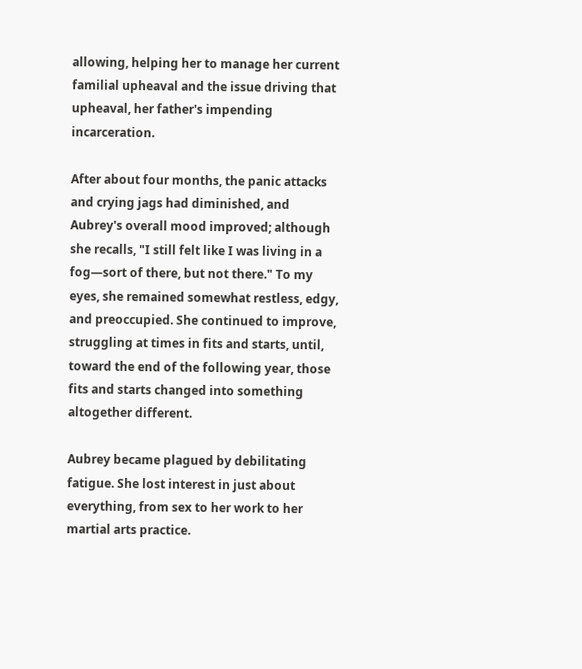allowing, helping her to manage her current familial upheaval and the issue driving that upheaval, her father's impending incarceration.

After about four months, the panic attacks and crying jags had diminished, and Aubrey's overall mood improved; although she recalls, "I still felt like I was living in a fog—sort of there, but not there." To my eyes, she remained somewhat restless, edgy, and preoccupied. She continued to improve, struggling at times in fits and starts, until, toward the end of the following year, those fits and starts changed into something altogether different.

Aubrey became plagued by debilitating fatigue. She lost interest in just about everything, from sex to her work to her martial arts practice.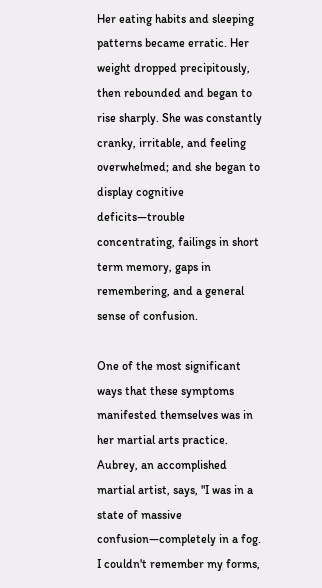Her eating habits and sleeping patterns became erratic. Her weight dropped precipitously, then rebounded and began to rise sharply. She was constantly cranky, irritable, and feeling overwhelmed; and she began to display cognitive deficits—trouble concentrating, failings in short term memory, gaps in remembering, and a general sense of confusion.

One of the most significant ways that these symptoms manifested themselves was in her martial arts practice. Aubrey, an accomplished martial artist, says, "I was in a state of massive confusion—completely in a fog. I couldn't remember my forms,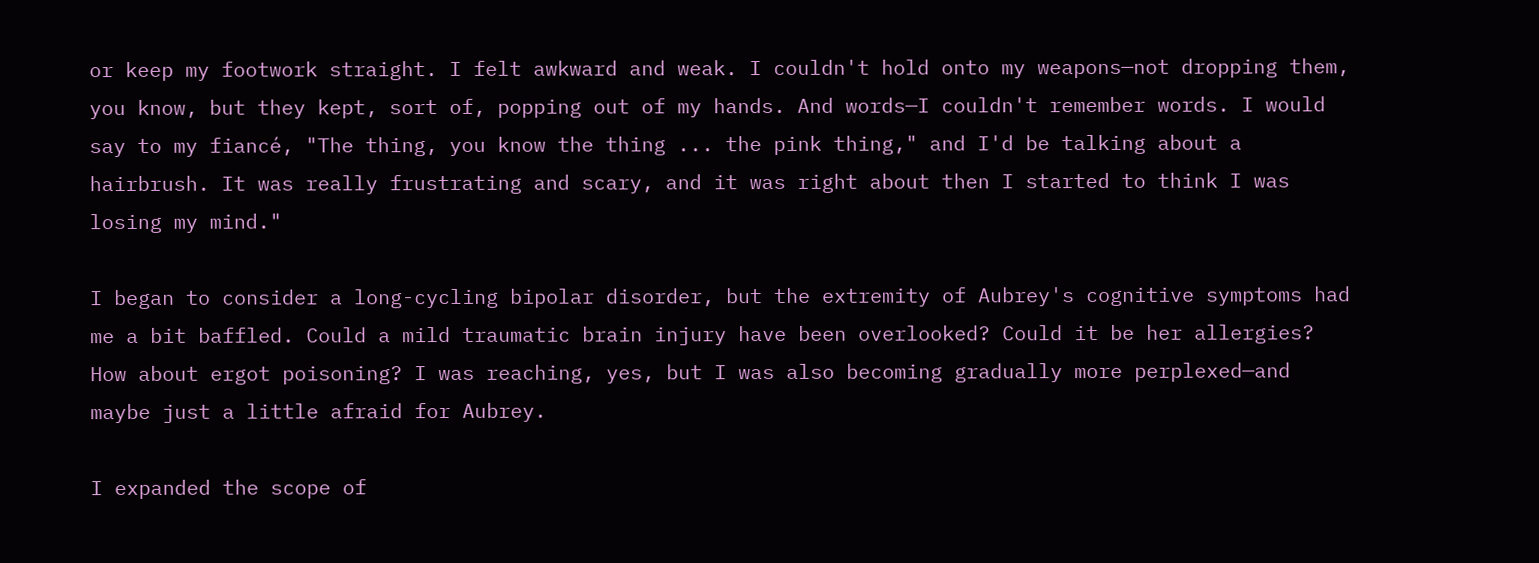or keep my footwork straight. I felt awkward and weak. I couldn't hold onto my weapons—not dropping them, you know, but they kept, sort of, popping out of my hands. And words—I couldn't remember words. I would say to my fiancé, "The thing, you know the thing ... the pink thing," and I'd be talking about a hairbrush. It was really frustrating and scary, and it was right about then I started to think I was losing my mind."

I began to consider a long-cycling bipolar disorder, but the extremity of Aubrey's cognitive symptoms had me a bit baffled. Could a mild traumatic brain injury have been overlooked? Could it be her allergies? How about ergot poisoning? I was reaching, yes, but I was also becoming gradually more perplexed—and maybe just a little afraid for Aubrey.

I expanded the scope of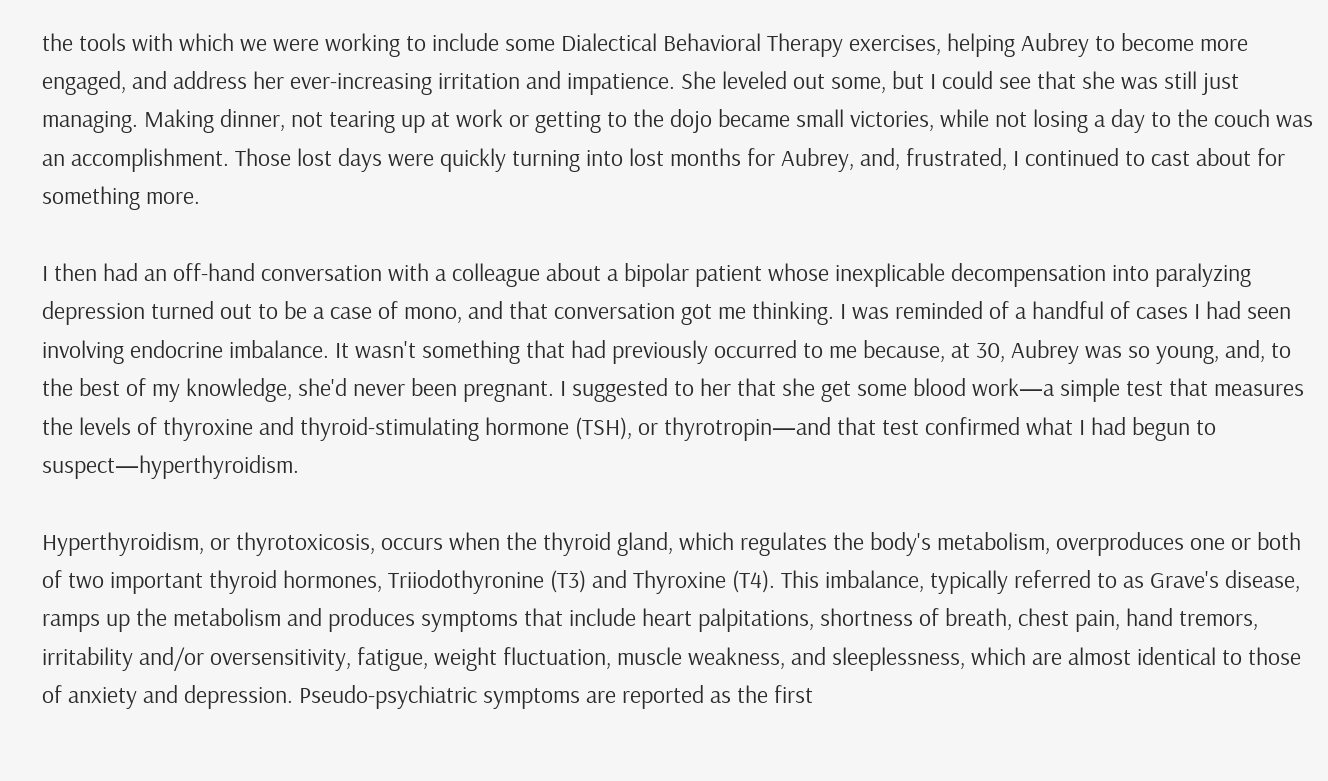the tools with which we were working to include some Dialectical Behavioral Therapy exercises, helping Aubrey to become more engaged, and address her ever-increasing irritation and impatience. She leveled out some, but I could see that she was still just managing. Making dinner, not tearing up at work or getting to the dojo became small victories, while not losing a day to the couch was an accomplishment. Those lost days were quickly turning into lost months for Aubrey, and, frustrated, I continued to cast about for something more.

I then had an off-hand conversation with a colleague about a bipolar patient whose inexplicable decompensation into paralyzing depression turned out to be a case of mono, and that conversation got me thinking. I was reminded of a handful of cases I had seen involving endocrine imbalance. It wasn't something that had previously occurred to me because, at 30, Aubrey was so young, and, to the best of my knowledge, she'd never been pregnant. I suggested to her that she get some blood work—a simple test that measures the levels of thyroxine and thyroid-stimulating hormone (TSH), or thyrotropin—and that test confirmed what I had begun to suspect—hyperthyroidism.

Hyperthyroidism, or thyrotoxicosis, occurs when the thyroid gland, which regulates the body's metabolism, overproduces one or both of two important thyroid hormones, Triiodothyronine (T3) and Thyroxine (T4). This imbalance, typically referred to as Grave's disease, ramps up the metabolism and produces symptoms that include heart palpitations, shortness of breath, chest pain, hand tremors, irritability and/or oversensitivity, fatigue, weight fluctuation, muscle weakness, and sleeplessness, which are almost identical to those of anxiety and depression. Pseudo-psychiatric symptoms are reported as the first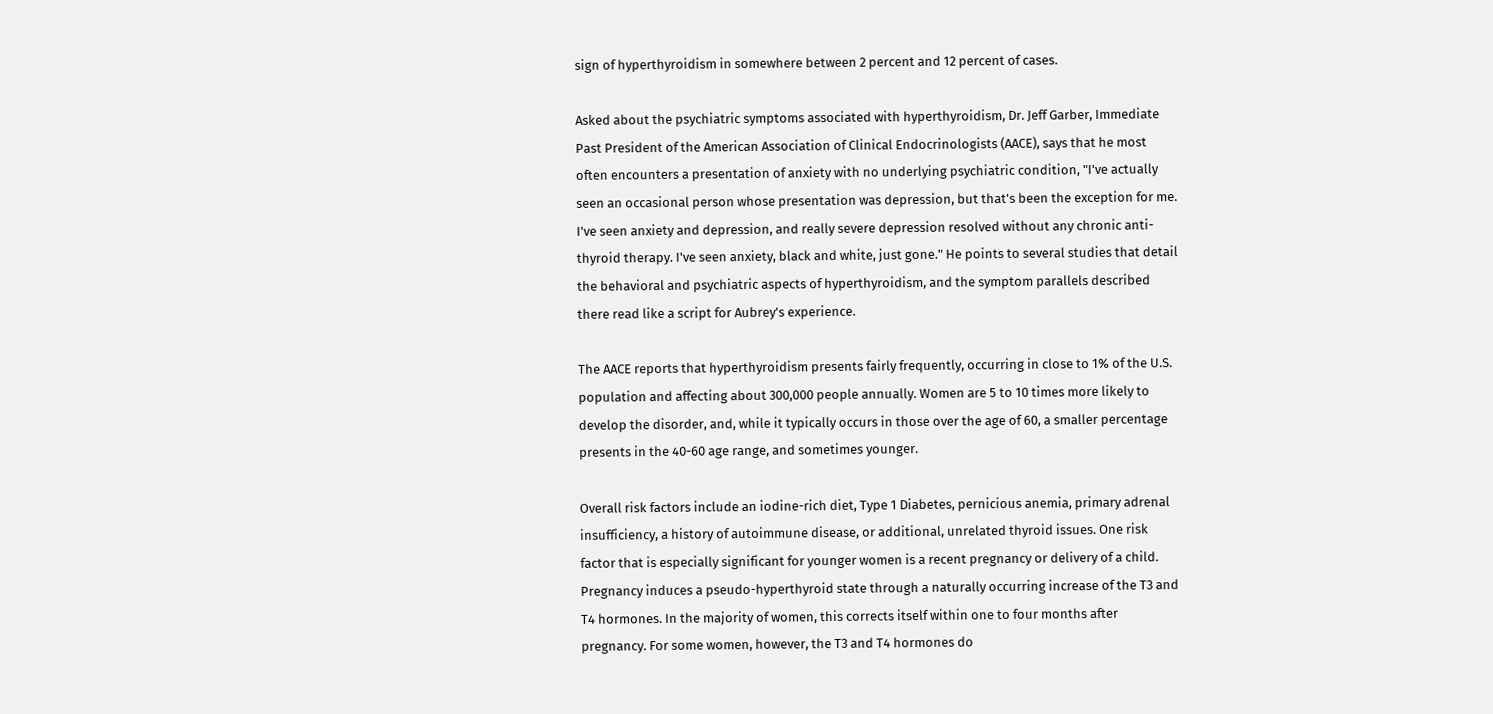sign of hyperthyroidism in somewhere between 2 percent and 12 percent of cases.

Asked about the psychiatric symptoms associated with hyperthyroidism, Dr. Jeff Garber, Immediate Past President of the American Association of Clinical Endocrinologists (AACE), says that he most often encounters a presentation of anxiety with no underlying psychiatric condition, "I've actually seen an occasional person whose presentation was depression, but that's been the exception for me. I've seen anxiety and depression, and really severe depression resolved without any chronic anti-thyroid therapy. I've seen anxiety, black and white, just gone." He points to several studies that detail the behavioral and psychiatric aspects of hyperthyroidism, and the symptom parallels described there read like a script for Aubrey's experience.

The AACE reports that hyperthyroidism presents fairly frequently, occurring in close to 1% of the U.S. population and affecting about 300,000 people annually. Women are 5 to 10 times more likely to develop the disorder, and, while it typically occurs in those over the age of 60, a smaller percentage presents in the 40-60 age range, and sometimes younger.

Overall risk factors include an iodine-rich diet, Type 1 Diabetes, pernicious anemia, primary adrenal insufficiency, a history of autoimmune disease, or additional, unrelated thyroid issues. One risk factor that is especially significant for younger women is a recent pregnancy or delivery of a child. Pregnancy induces a pseudo-hyperthyroid state through a naturally occurring increase of the T3 and T4 hormones. In the majority of women, this corrects itself within one to four months after pregnancy. For some women, however, the T3 and T4 hormones do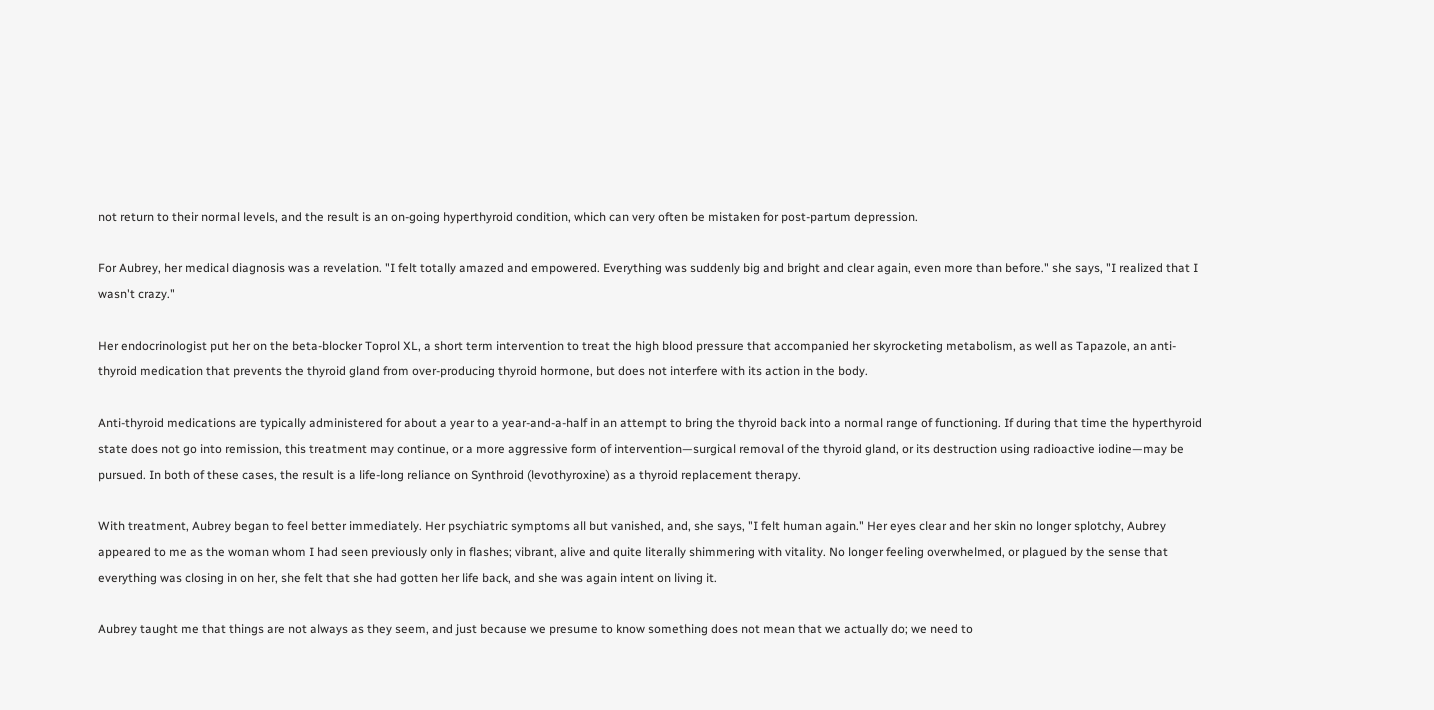not return to their normal levels, and the result is an on-going hyperthyroid condition, which can very often be mistaken for post-partum depression.

For Aubrey, her medical diagnosis was a revelation. "I felt totally amazed and empowered. Everything was suddenly big and bright and clear again, even more than before." she says, "I realized that I wasn't crazy."

Her endocrinologist put her on the beta-blocker Toprol XL, a short term intervention to treat the high blood pressure that accompanied her skyrocketing metabolism, as well as Tapazole, an anti-thyroid medication that prevents the thyroid gland from over-producing thyroid hormone, but does not interfere with its action in the body.

Anti-thyroid medications are typically administered for about a year to a year-and-a-half in an attempt to bring the thyroid back into a normal range of functioning. If during that time the hyperthyroid state does not go into remission, this treatment may continue, or a more aggressive form of intervention—surgical removal of the thyroid gland, or its destruction using radioactive iodine—may be pursued. In both of these cases, the result is a life-long reliance on Synthroid (levothyroxine) as a thyroid replacement therapy.

With treatment, Aubrey began to feel better immediately. Her psychiatric symptoms all but vanished, and, she says, "I felt human again." Her eyes clear and her skin no longer splotchy, Aubrey appeared to me as the woman whom I had seen previously only in flashes; vibrant, alive and quite literally shimmering with vitality. No longer feeling overwhelmed, or plagued by the sense that everything was closing in on her, she felt that she had gotten her life back, and she was again intent on living it.

Aubrey taught me that things are not always as they seem, and just because we presume to know something does not mean that we actually do; we need to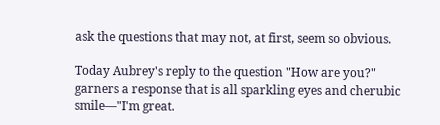ask the questions that may not, at first, seem so obvious.

Today Aubrey's reply to the question "How are you?" garners a response that is all sparkling eyes and cherubic smile—"I'm great.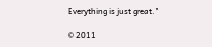Everything is just great."

© 2011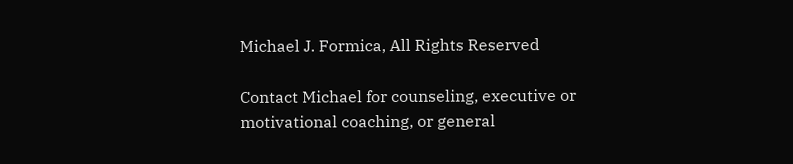Michael J. Formica, All Rights Reserved

Contact Michael for counseling, executive or motivational coaching, or general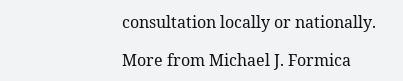consultation locally or nationally.

More from Michael J. Formica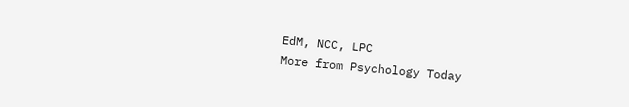EdM, NCC, LPC
More from Psychology Today